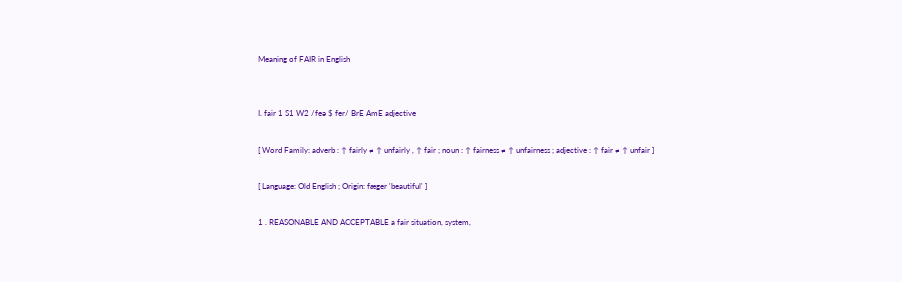Meaning of FAIR in English


I. fair 1 S1 W2 /feə $ fer/ BrE AmE adjective

[ Word Family: adverb : ↑ fairly ≠ ↑ unfairly , ↑ fair ; noun : ↑ fairness ≠ ↑ unfairness ; adjective : ↑ fair ≠ ↑ unfair ]

[ Language: Old English ; Origin: fæger 'beautiful' ]

1 . REASONABLE AND ACCEPTABLE a fair situation, system,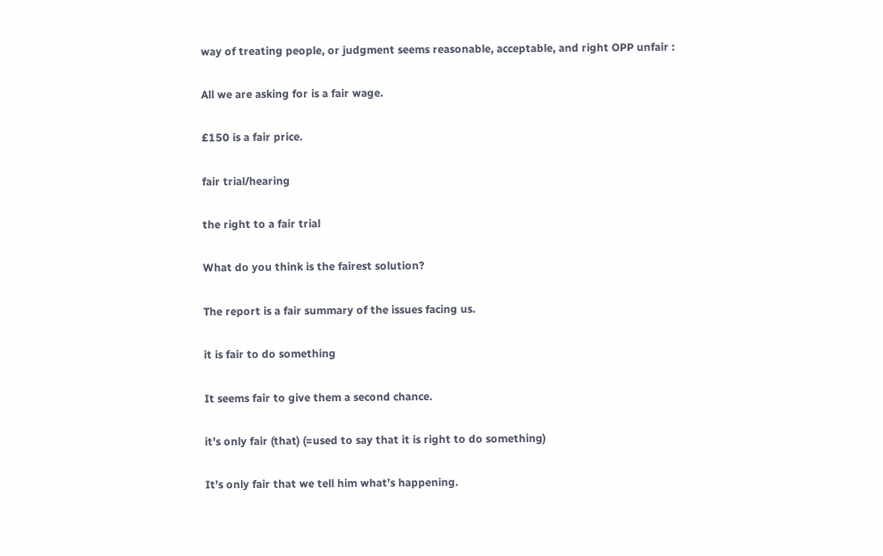way of treating people, or judgment seems reasonable, acceptable, and right OPP unfair :

All we are asking for is a fair wage.

£150 is a fair price.

fair trial/hearing

the right to a fair trial

What do you think is the fairest solution?

The report is a fair summary of the issues facing us.

it is fair to do something

It seems fair to give them a second chance.

it’s only fair (that) (=used to say that it is right to do something)

It’s only fair that we tell him what’s happening.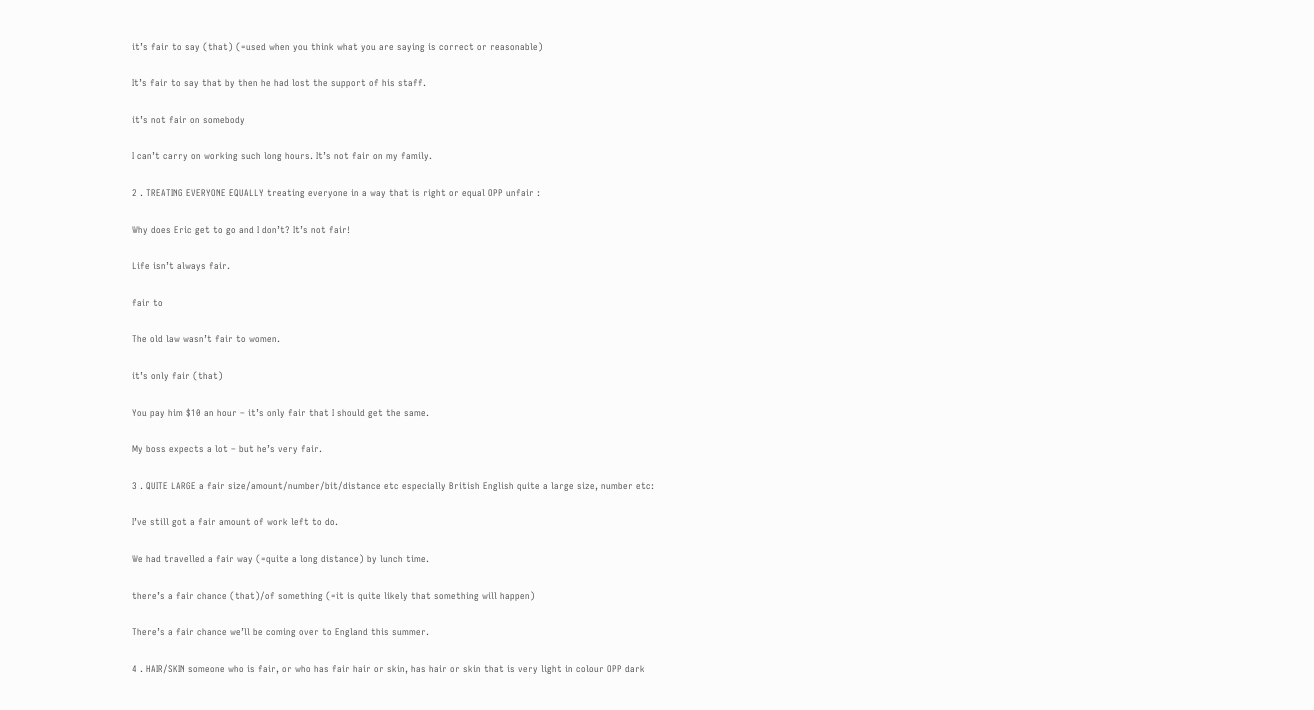it’s fair to say (that) (=used when you think what you are saying is correct or reasonable)

It’s fair to say that by then he had lost the support of his staff.

it’s not fair on somebody

I can’t carry on working such long hours. It’s not fair on my family.

2 . TREATING EVERYONE EQUALLY treating everyone in a way that is right or equal OPP unfair :

Why does Eric get to go and I don’t? It’s not fair!

Life isn’t always fair.

fair to

The old law wasn’t fair to women.

it’s only fair (that)

You pay him $10 an hour – it’s only fair that I should get the same.

My boss expects a lot – but he’s very fair.

3 . QUITE LARGE a fair size/amount/number/bit/distance etc especially British English quite a large size, number etc:

I’ve still got a fair amount of work left to do.

We had travelled a fair way (=quite a long distance) by lunch time.

there’s a fair chance (that)/of something (=it is quite likely that something will happen)

There’s a fair chance we’ll be coming over to England this summer.

4 . HAIR/SKIN someone who is fair, or who has fair hair or skin, has hair or skin that is very light in colour OPP dark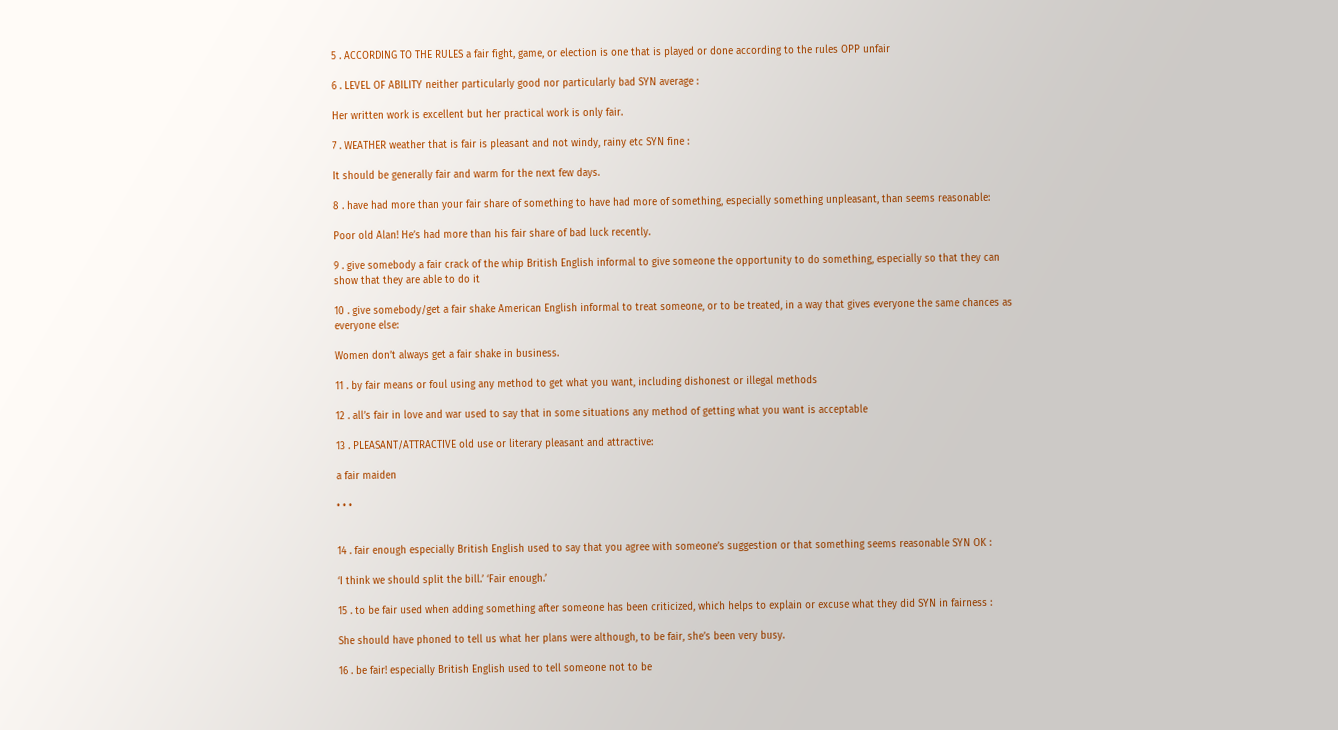5 . ACCORDING TO THE RULES a fair fight, game, or election is one that is played or done according to the rules OPP unfair

6 . LEVEL OF ABILITY neither particularly good nor particularly bad SYN average :

Her written work is excellent but her practical work is only fair.

7 . WEATHER weather that is fair is pleasant and not windy, rainy etc SYN fine :

It should be generally fair and warm for the next few days.

8 . have had more than your fair share of something to have had more of something, especially something unpleasant, than seems reasonable:

Poor old Alan! He’s had more than his fair share of bad luck recently.

9 . give somebody a fair crack of the whip British English informal to give someone the opportunity to do something, especially so that they can show that they are able to do it

10 . give somebody/get a fair shake American English informal to treat someone, or to be treated, in a way that gives everyone the same chances as everyone else:

Women don’t always get a fair shake in business.

11 . by fair means or foul using any method to get what you want, including dishonest or illegal methods

12 . all’s fair in love and war used to say that in some situations any method of getting what you want is acceptable

13 . PLEASANT/ATTRACTIVE old use or literary pleasant and attractive:

a fair maiden

• • •


14 . fair enough especially British English used to say that you agree with someone’s suggestion or that something seems reasonable SYN OK :

‘I think we should split the bill.’ ‘Fair enough.’

15 . to be fair used when adding something after someone has been criticized, which helps to explain or excuse what they did SYN in fairness :

She should have phoned to tell us what her plans were although, to be fair, she’s been very busy.

16 . be fair! especially British English used to tell someone not to be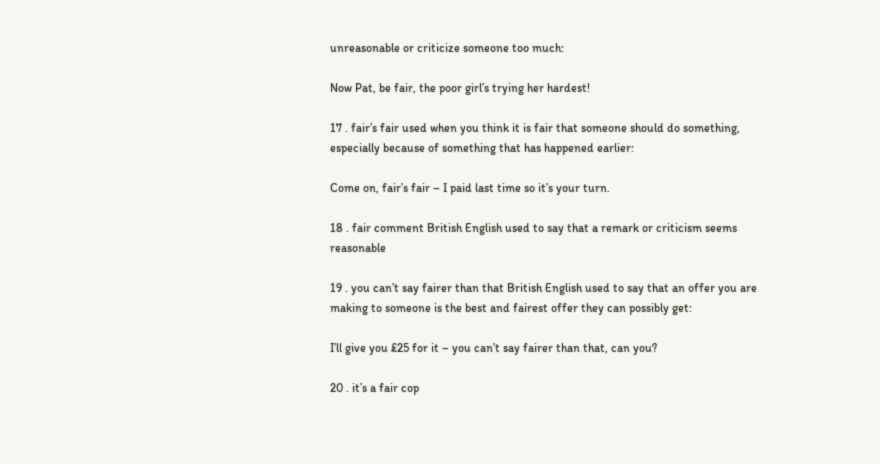unreasonable or criticize someone too much:

Now Pat, be fair, the poor girl’s trying her hardest!

17 . fair’s fair used when you think it is fair that someone should do something, especially because of something that has happened earlier:

Come on, fair’s fair – I paid last time so it’s your turn.

18 . fair comment British English used to say that a remark or criticism seems reasonable

19 . you can’t say fairer than that British English used to say that an offer you are making to someone is the best and fairest offer they can possibly get:

I’ll give you £25 for it – you can’t say fairer than that, can you?

20 . it’s a fair cop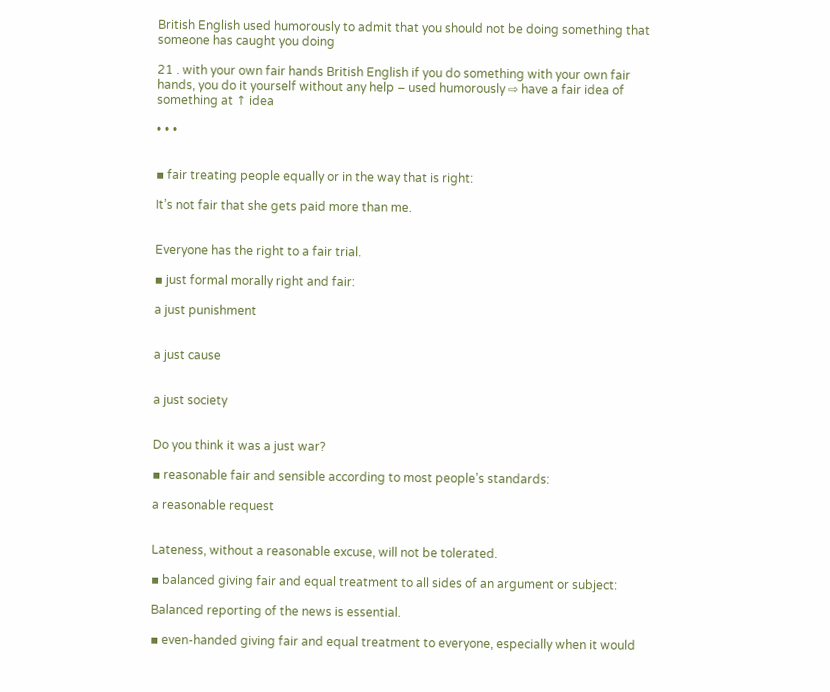British English used humorously to admit that you should not be doing something that someone has caught you doing

21 . with your own fair hands British English if you do something with your own fair hands, you do it yourself without any help – used humorously ⇨ have a fair idea of something at ↑ idea

• • •


▪ fair treating people equally or in the way that is right:

It’s not fair that she gets paid more than me.


Everyone has the right to a fair trial.

▪ just formal morally right and fair:

a just punishment


a just cause


a just society


Do you think it was a just war?

▪ reasonable fair and sensible according to most people’s standards:

a reasonable request


Lateness, without a reasonable excuse, will not be tolerated.

▪ balanced giving fair and equal treatment to all sides of an argument or subject:

Balanced reporting of the news is essential.

▪ even-handed giving fair and equal treatment to everyone, especially when it would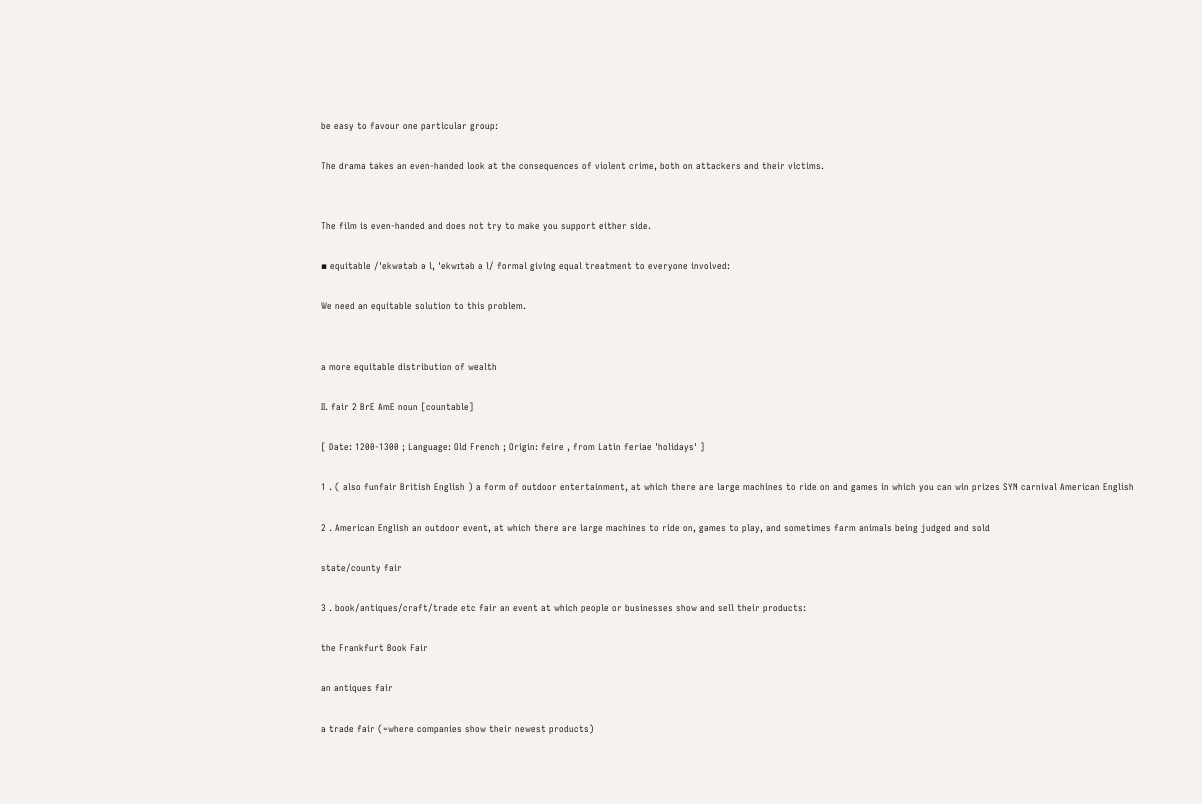be easy to favour one particular group:

The drama takes an even-handed look at the consequences of violent crime, both on attackers and their victims.


The film is even-handed and does not try to make you support either side.

▪ equitable /ˈekwətəb ə l, ˈekwɪtəb ə l/ formal giving equal treatment to everyone involved:

We need an equitable solution to this problem.


a more equitable distribution of wealth

II. fair 2 BrE AmE noun [countable]

[ Date: 1200-1300 ; Language: Old French ; Origin: feire , from Latin feriae 'holidays' ]

1 . ( also funfair British English ) a form of outdoor entertainment, at which there are large machines to ride on and games in which you can win prizes SYN carnival American English

2 . American English an outdoor event, at which there are large machines to ride on, games to play, and sometimes farm animals being judged and sold

state/county fair

3 . book/antiques/craft/trade etc fair an event at which people or businesses show and sell their products:

the Frankfurt Book Fair

an antiques fair

a trade fair (=where companies show their newest products)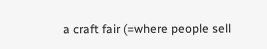a craft fair (=where people sell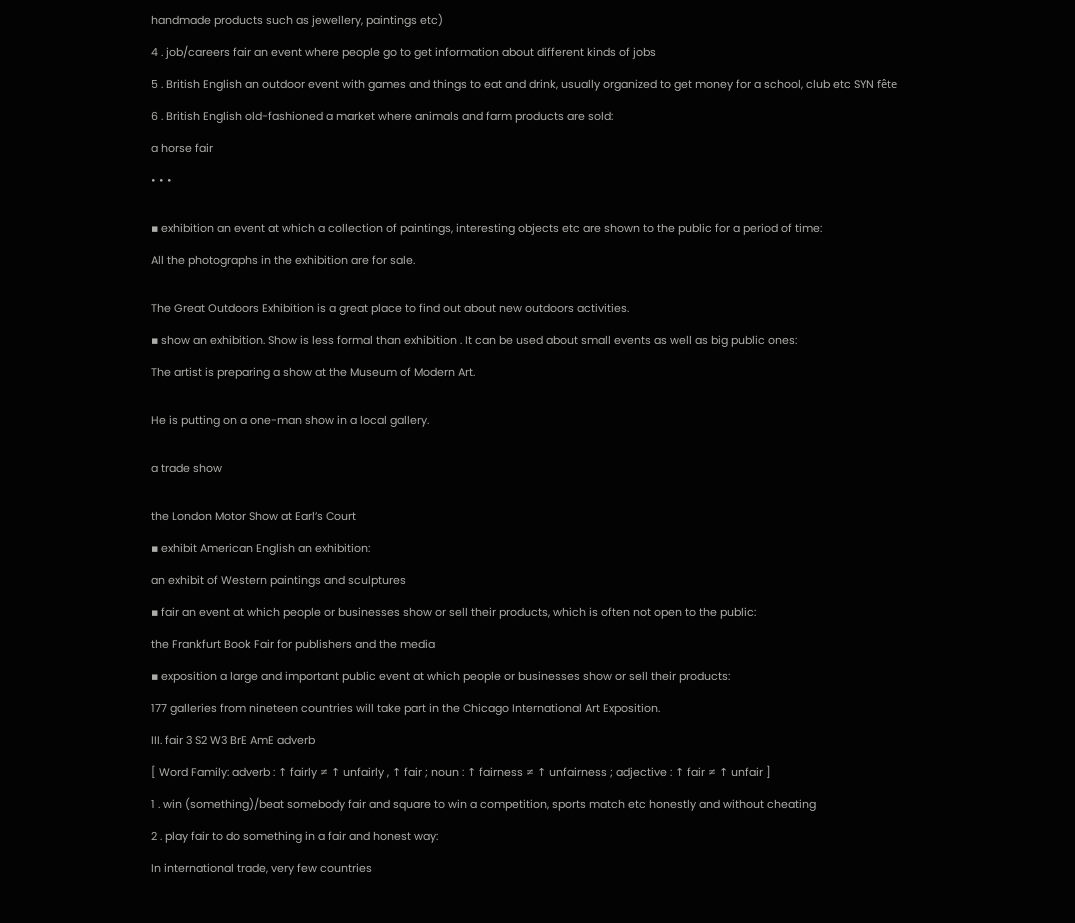handmade products such as jewellery, paintings etc)

4 . job/careers fair an event where people go to get information about different kinds of jobs

5 . British English an outdoor event with games and things to eat and drink, usually organized to get money for a school, club etc SYN fête

6 . British English old-fashioned a market where animals and farm products are sold:

a horse fair

• • •


▪ exhibition an event at which a collection of paintings, interesting objects etc are shown to the public for a period of time:

All the photographs in the exhibition are for sale.


The Great Outdoors Exhibition is a great place to find out about new outdoors activities.

▪ show an exhibition. Show is less formal than exhibition . It can be used about small events as well as big public ones:

The artist is preparing a show at the Museum of Modern Art.


He is putting on a one-man show in a local gallery.


a trade show


the London Motor Show at Earl’s Court

▪ exhibit American English an exhibition:

an exhibit of Western paintings and sculptures

▪ fair an event at which people or businesses show or sell their products, which is often not open to the public:

the Frankfurt Book Fair for publishers and the media

▪ exposition a large and important public event at which people or businesses show or sell their products:

177 galleries from nineteen countries will take part in the Chicago International Art Exposition.

III. fair 3 S2 W3 BrE AmE adverb

[ Word Family: adverb : ↑ fairly ≠ ↑ unfairly , ↑ fair ; noun : ↑ fairness ≠ ↑ unfairness ; adjective : ↑ fair ≠ ↑ unfair ]

1 . win (something)/beat somebody fair and square to win a competition, sports match etc honestly and without cheating

2 . play fair to do something in a fair and honest way:

In international trade, very few countries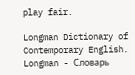play fair.

Longman Dictionary of Contemporary English.      Longman - Словарь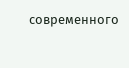современного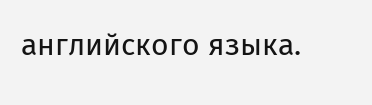английского языка.